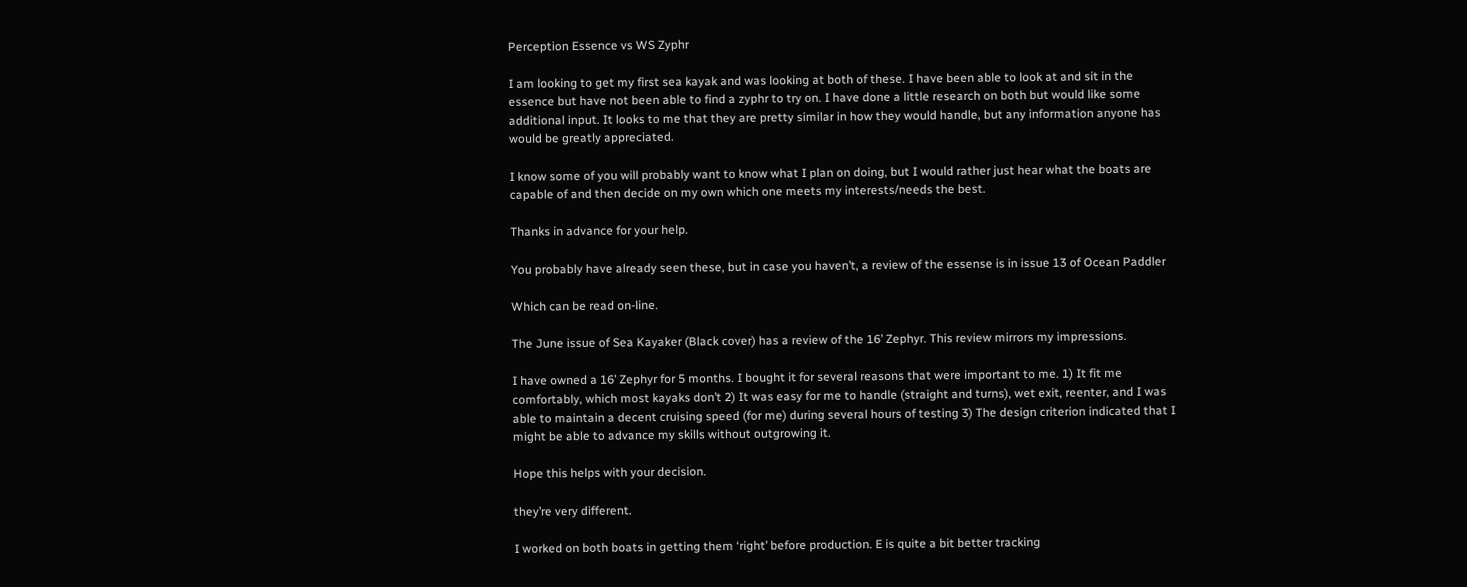Perception Essence vs WS Zyphr

I am looking to get my first sea kayak and was looking at both of these. I have been able to look at and sit in the essence but have not been able to find a zyphr to try on. I have done a little research on both but would like some additional input. It looks to me that they are pretty similar in how they would handle, but any information anyone has would be greatly appreciated.

I know some of you will probably want to know what I plan on doing, but I would rather just hear what the boats are capable of and then decide on my own which one meets my interests/needs the best.

Thanks in advance for your help.

You probably have already seen these, but in case you haven’t, a review of the essense is in issue 13 of Ocean Paddler

Which can be read on-line.

The June issue of Sea Kayaker (Black cover) has a review of the 16’ Zephyr. This review mirrors my impressions.

I have owned a 16’ Zephyr for 5 months. I bought it for several reasons that were important to me. 1) It fit me comfortably, which most kayaks don’t 2) It was easy for me to handle (straight and turns), wet exit, reenter, and I was able to maintain a decent cruising speed (for me) during several hours of testing 3) The design criterion indicated that I might be able to advance my skills without outgrowing it.

Hope this helps with your decision.

they’re very different.

I worked on both boats in getting them ‘right’ before production. E is quite a bit better tracking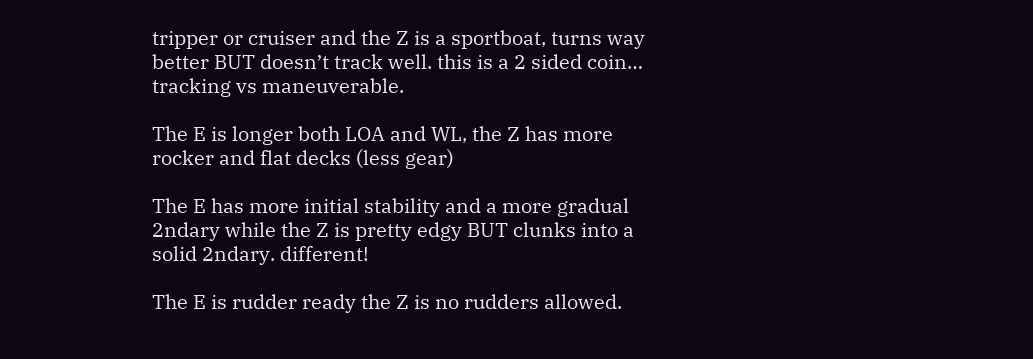tripper or cruiser and the Z is a sportboat, turns way better BUT doesn’t track well. this is a 2 sided coin… tracking vs maneuverable.

The E is longer both LOA and WL, the Z has more rocker and flat decks (less gear)

The E has more initial stability and a more gradual 2ndary while the Z is pretty edgy BUT clunks into a solid 2ndary. different!

The E is rudder ready the Z is no rudders allowed.